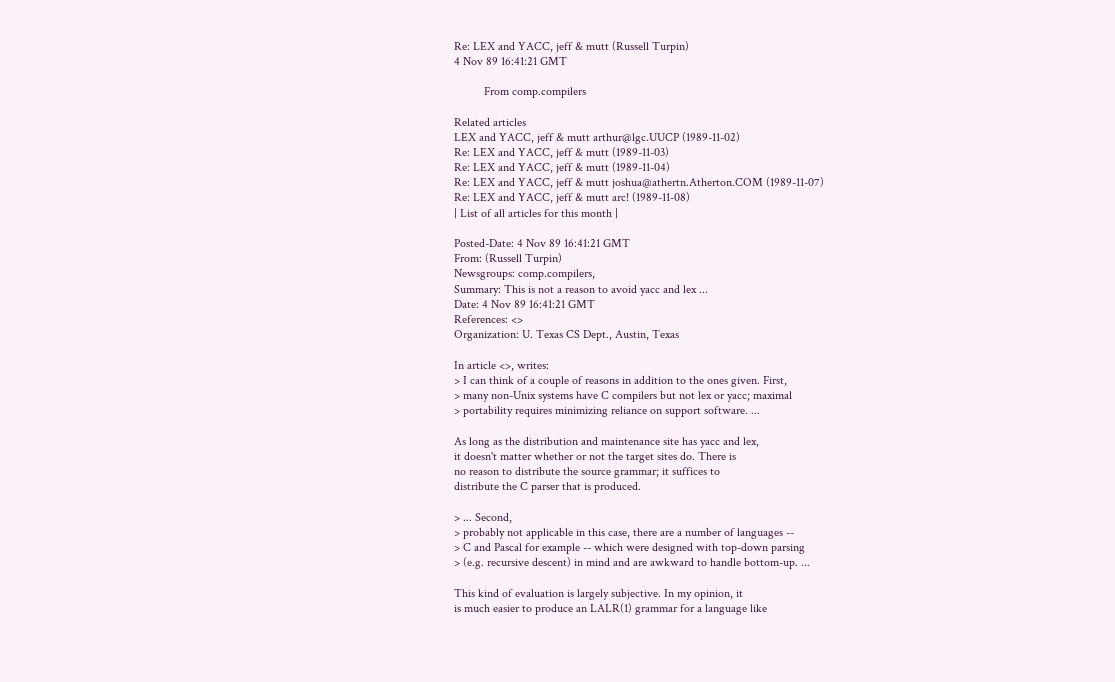Re: LEX and YACC, jeff & mutt (Russell Turpin)
4 Nov 89 16:41:21 GMT

          From comp.compilers

Related articles
LEX and YACC, jeff & mutt arthur@lgc.UUCP (1989-11-02)
Re: LEX and YACC, jeff & mutt (1989-11-03)
Re: LEX and YACC, jeff & mutt (1989-11-04)
Re: LEX and YACC, jeff & mutt joshua@athertn.Atherton.COM (1989-11-07)
Re: LEX and YACC, jeff & mutt arc! (1989-11-08)
| List of all articles for this month |

Posted-Date: 4 Nov 89 16:41:21 GMT
From: (Russell Turpin)
Newsgroups: comp.compilers,
Summary: This is not a reason to avoid yacc and lex ...
Date: 4 Nov 89 16:41:21 GMT
References: <>
Organization: U. Texas CS Dept., Austin, Texas

In article <>, writes:
> I can think of a couple of reasons in addition to the ones given. First,
> many non-Unix systems have C compilers but not lex or yacc; maximal
> portability requires minimizing reliance on support software. ...

As long as the distribution and maintenance site has yacc and lex,
it doesn't matter whether or not the target sites do. There is
no reason to distribute the source grammar; it suffices to
distribute the C parser that is produced.

> ... Second,
> probably not applicable in this case, there are a number of languages --
> C and Pascal for example -- which were designed with top-down parsing
> (e.g. recursive descent) in mind and are awkward to handle bottom-up. ...

This kind of evaluation is largely subjective. In my opinion, it
is much easier to produce an LALR(1) grammar for a language like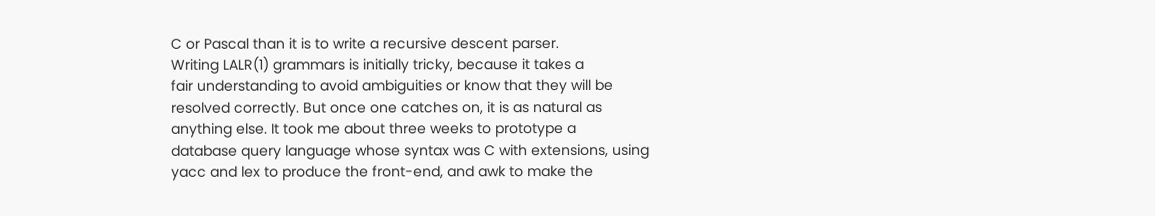C or Pascal than it is to write a recursive descent parser.
Writing LALR(1) grammars is initially tricky, because it takes a
fair understanding to avoid ambiguities or know that they will be
resolved correctly. But once one catches on, it is as natural as
anything else. It took me about three weeks to prototype a
database query language whose syntax was C with extensions, using
yacc and lex to produce the front-end, and awk to make the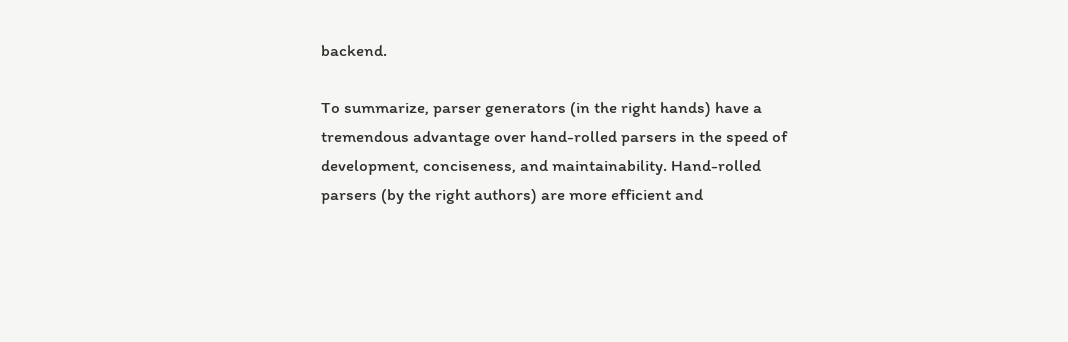backend.

To summarize, parser generators (in the right hands) have a
tremendous advantage over hand-rolled parsers in the speed of
development, conciseness, and maintainability. Hand-rolled
parsers (by the right authors) are more efficient and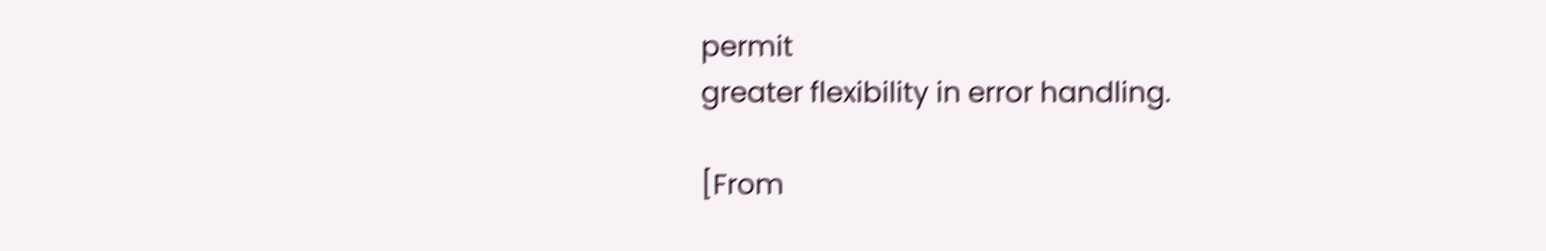permit
greater flexibility in error handling.

[From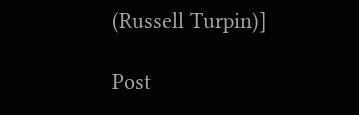(Russell Turpin)]

Post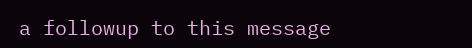a followup to this message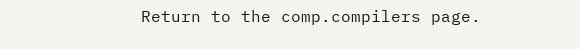Return to the comp.compilers page.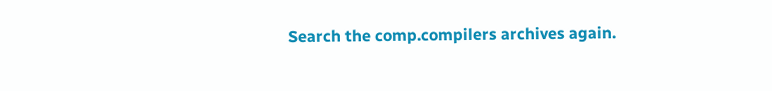Search the comp.compilers archives again.